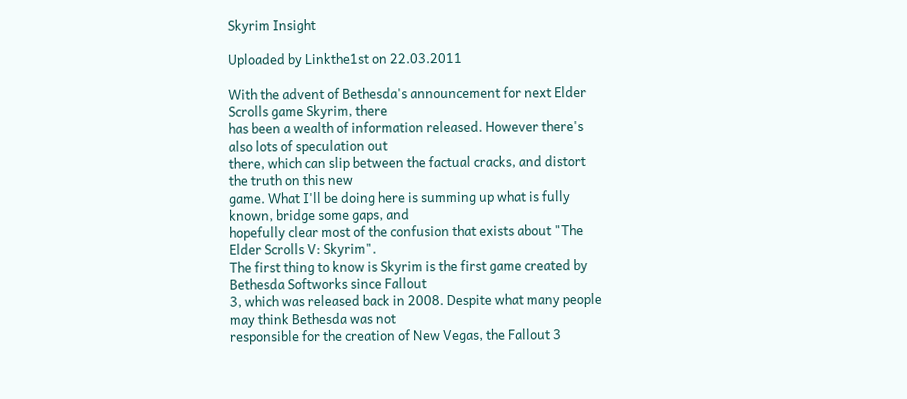Skyrim Insight

Uploaded by Linkthe1st on 22.03.2011

With the advent of Bethesda's announcement for next Elder Scrolls game Skyrim, there
has been a wealth of information released. However there's also lots of speculation out
there, which can slip between the factual cracks, and distort the truth on this new
game. What I'll be doing here is summing up what is fully known, bridge some gaps, and
hopefully clear most of the confusion that exists about "The Elder Scrolls V: Skyrim".
The first thing to know is Skyrim is the first game created by Bethesda Softworks since Fallout
3, which was released back in 2008. Despite what many people may think Bethesda was not
responsible for the creation of New Vegas, the Fallout 3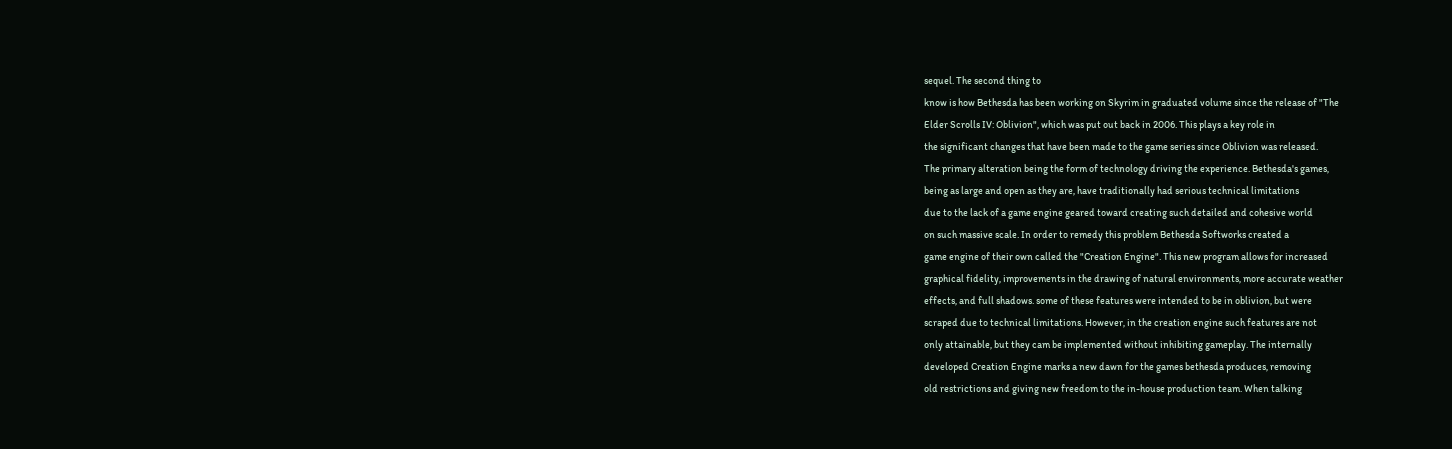sequel. The second thing to
know is how Bethesda has been working on Skyrim in graduated volume since the release of "The
Elder Scrolls IV: Oblivion", which was put out back in 2006. This plays a key role in
the significant changes that have been made to the game series since Oblivion was released.
The primary alteration being the form of technology driving the experience. Bethesda's games,
being as large and open as they are, have traditionally had serious technical limitations
due to the lack of a game engine geared toward creating such detailed and cohesive world
on such massive scale. In order to remedy this problem Bethesda Softworks created a
game engine of their own called the "Creation Engine". This new program allows for increased
graphical fidelity, improvements in the drawing of natural environments, more accurate weather
effects, and full shadows. some of these features were intended to be in oblivion, but were
scraped due to technical limitations. However, in the creation engine such features are not
only attainable, but they cam be implemented without inhibiting gameplay. The internally
developed Creation Engine marks a new dawn for the games bethesda produces, removing
old restrictions and giving new freedom to the in-house production team. When talking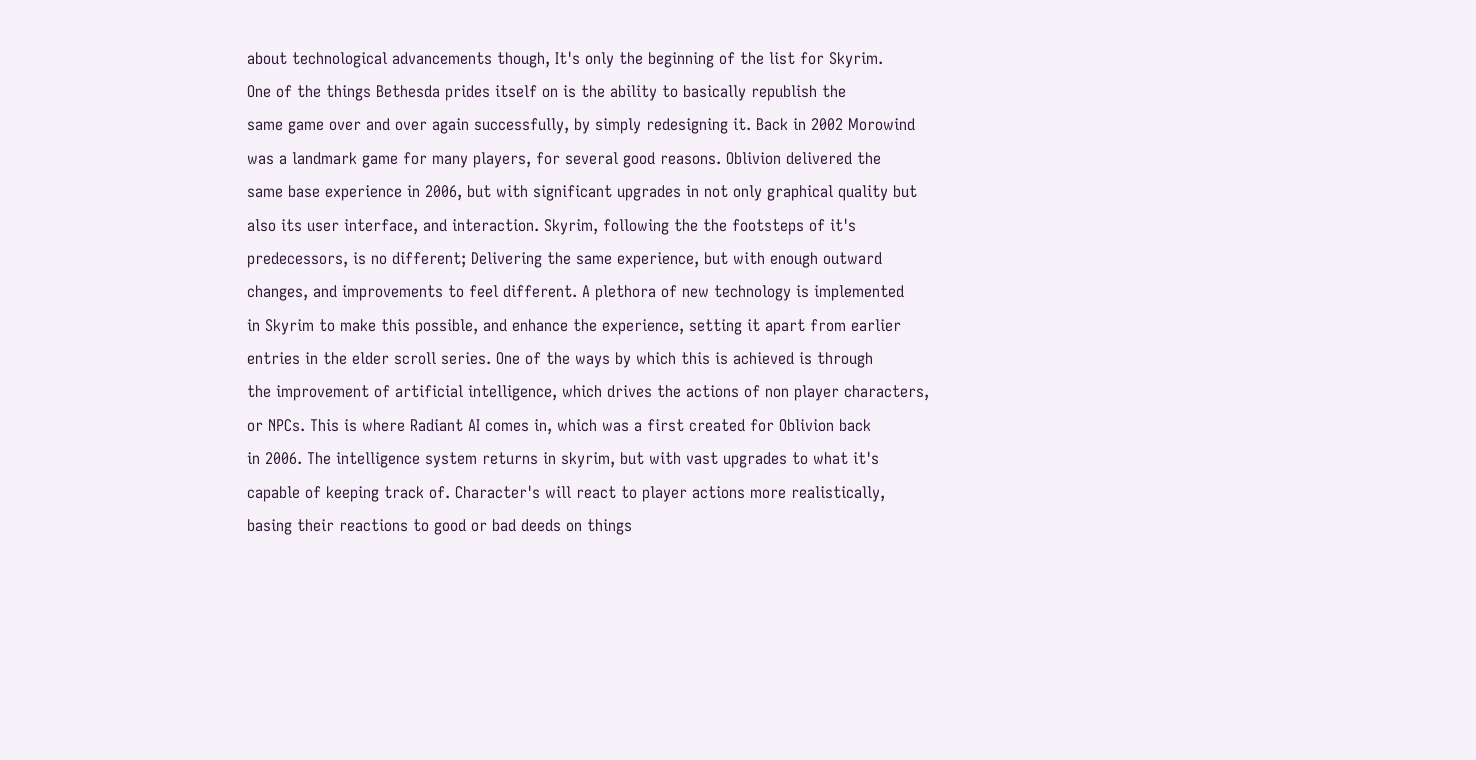about technological advancements though, It's only the beginning of the list for Skyrim.
One of the things Bethesda prides itself on is the ability to basically republish the
same game over and over again successfully, by simply redesigning it. Back in 2002 Morowind
was a landmark game for many players, for several good reasons. Oblivion delivered the
same base experience in 2006, but with significant upgrades in not only graphical quality but
also its user interface, and interaction. Skyrim, following the the footsteps of it's
predecessors, is no different; Delivering the same experience, but with enough outward
changes, and improvements to feel different. A plethora of new technology is implemented
in Skyrim to make this possible, and enhance the experience, setting it apart from earlier
entries in the elder scroll series. One of the ways by which this is achieved is through
the improvement of artificial intelligence, which drives the actions of non player characters,
or NPCs. This is where Radiant AI comes in, which was a first created for Oblivion back
in 2006. The intelligence system returns in skyrim, but with vast upgrades to what it's
capable of keeping track of. Character's will react to player actions more realistically,
basing their reactions to good or bad deeds on things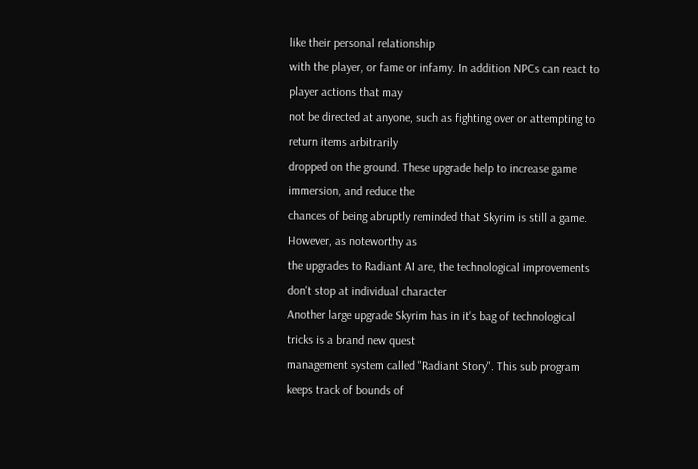like their personal relationship
with the player, or fame or infamy. In addition NPCs can react to player actions that may
not be directed at anyone, such as fighting over or attempting to return items arbitrarily
dropped on the ground. These upgrade help to increase game immersion, and reduce the
chances of being abruptly reminded that Skyrim is still a game. However, as noteworthy as
the upgrades to Radiant AI are, the technological improvements don't stop at individual character
Another large upgrade Skyrim has in it's bag of technological tricks is a brand new quest
management system called "Radiant Story". This sub program keeps track of bounds of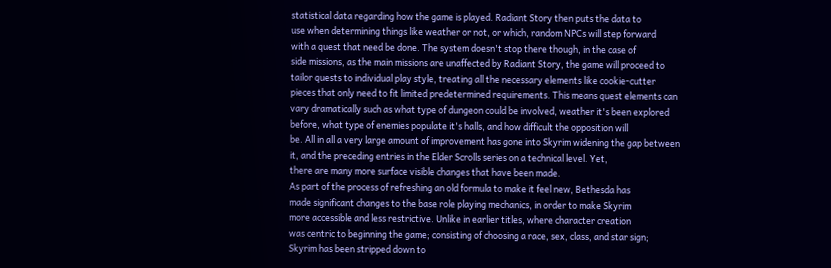statistical data regarding how the game is played. Radiant Story then puts the data to
use when determining things like weather or not, or which, random NPCs will step forward
with a quest that need be done. The system doesn't stop there though, in the case of
side missions, as the main missions are unaffected by Radiant Story, the game will proceed to
tailor quests to individual play style, treating all the necessary elements like cookie-cutter
pieces that only need to fit limited predetermined requirements. This means quest elements can
vary dramatically such as what type of dungeon could be involved, weather it's been explored
before, what type of enemies populate it's halls, and how difficult the opposition will
be. All in all a very large amount of improvement has gone into Skyrim widening the gap between
it, and the preceding entries in the Elder Scrolls series on a technical level. Yet,
there are many more surface visible changes that have been made.
As part of the process of refreshing an old formula to make it feel new, Bethesda has
made significant changes to the base role playing mechanics, in order to make Skyrim
more accessible and less restrictive. Unlike in earlier titles, where character creation
was centric to beginning the game; consisting of choosing a race, sex, class, and star sign;
Skyrim has been stripped down to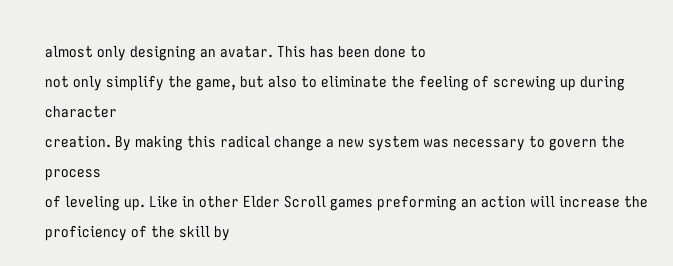almost only designing an avatar. This has been done to
not only simplify the game, but also to eliminate the feeling of screwing up during character
creation. By making this radical change a new system was necessary to govern the process
of leveling up. Like in other Elder Scroll games preforming an action will increase the
proficiency of the skill by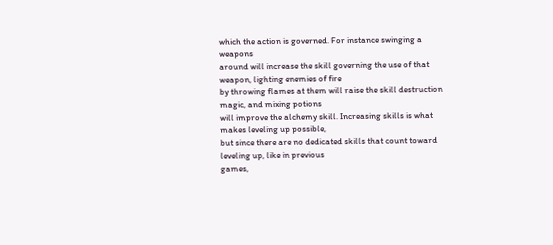which the action is governed. For instance swinging a weapons
around will increase the skill governing the use of that weapon, lighting enemies of fire
by throwing flames at them will raise the skill destruction magic, and mixing potions
will improve the alchemy skill. Increasing skills is what makes leveling up possible,
but since there are no dedicated skills that count toward leveling up, like in previous
games,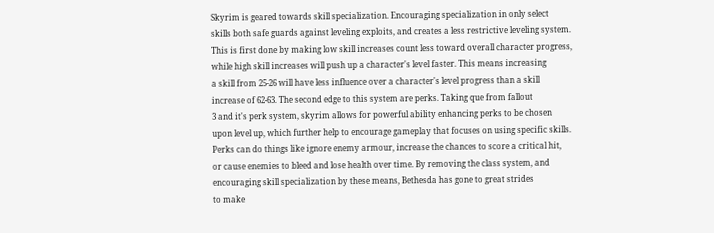Skyrim is geared towards skill specialization. Encouraging specialization in only select
skills both safe guards against leveling exploits, and creates a less restrictive leveling system.
This is first done by making low skill increases count less toward overall character progress,
while high skill increases will push up a character's level faster. This means increasing
a skill from 25-26 will have less influence over a character's level progress than a skill
increase of 62-63. The second edge to this system are perks. Taking que from fallout
3 and it's perk system, skyrim allows for powerful ability enhancing perks to be chosen
upon level up, which further help to encourage gameplay that focuses on using specific skills.
Perks can do things like ignore enemy armour, increase the chances to score a critical hit,
or cause enemies to bleed and lose health over time. By removing the class system, and
encouraging skill specialization by these means, Bethesda has gone to great strides
to make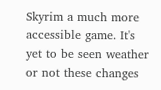Skyrim a much more accessible game. It's yet to be seen weather or not these changes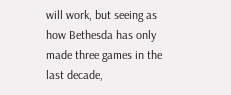will work, but seeing as how Bethesda has only made three games in the last decade,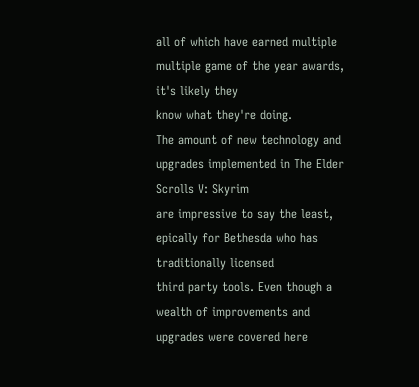all of which have earned multiple multiple game of the year awards, it's likely they
know what they're doing.
The amount of new technology and upgrades implemented in The Elder Scrolls V: Skyrim
are impressive to say the least, epically for Bethesda who has traditionally licensed
third party tools. Even though a wealth of improvements and upgrades were covered here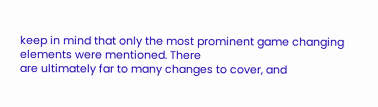keep in mind that only the most prominent game changing elements were mentioned. There
are ultimately far to many changes to cover, and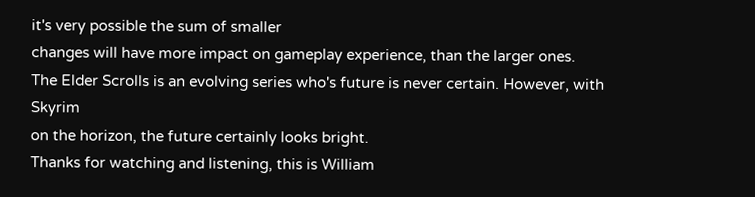it's very possible the sum of smaller
changes will have more impact on gameplay experience, than the larger ones.
The Elder Scrolls is an evolving series who's future is never certain. However, with Skyrim
on the horizon, the future certainly looks bright.
Thanks for watching and listening, this is William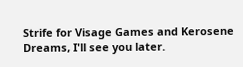Strife for Visage Games and Kerosene
Dreams, I'll see you later.